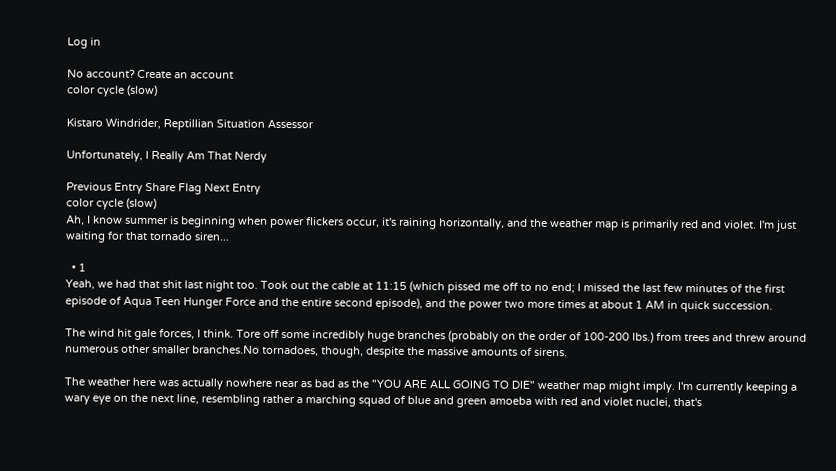Log in

No account? Create an account
color cycle (slow)

Kistaro Windrider, Reptillian Situation Assessor

Unfortunately, I Really Am That Nerdy

Previous Entry Share Flag Next Entry
color cycle (slow)
Ah, I know summer is beginning when power flickers occur, it's raining horizontally, and the weather map is primarily red and violet. I'm just waiting for that tornado siren...

  • 1
Yeah, we had that shit last night too. Took out the cable at 11:15 (which pissed me off to no end; I missed the last few minutes of the first episode of Aqua Teen Hunger Force and the entire second episode), and the power two more times at about 1 AM in quick succession.

The wind hit gale forces, I think. Tore off some incredibly huge branches (probably on the order of 100-200 lbs.) from trees and threw around numerous other smaller branches.No tornadoes, though, despite the massive amounts of sirens.

The weather here was actually nowhere near as bad as the "YOU ARE ALL GOING TO DIE" weather map might imply. I'm currently keeping a wary eye on the next line, resembling rather a marching squad of blue and green amoeba with red and violet nuclei, that's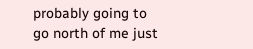probably going to go north of me just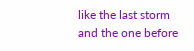like the last storm and the one before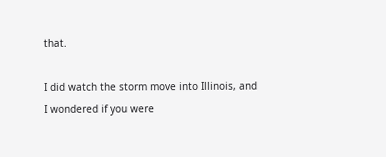that.

I did watch the storm move into Illinois, and I wondered if you were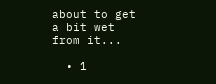about to get a bit wet from it...

  • 1